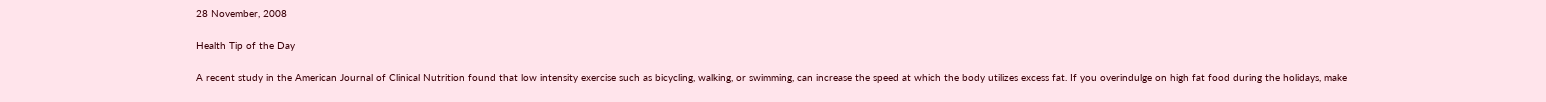28 November, 2008

Health Tip of the Day

A recent study in the American Journal of Clinical Nutrition found that low intensity exercise such as bicycling, walking, or swimming, can increase the speed at which the body utilizes excess fat. If you overindulge on high fat food during the holidays, make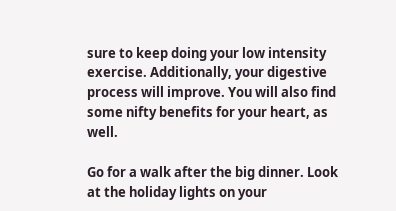sure to keep doing your low intensity exercise. Additionally, your digestive process will improve. You will also find some nifty benefits for your heart, as well.

Go for a walk after the big dinner. Look at the holiday lights on your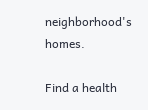neighborhood's homes.

Find a health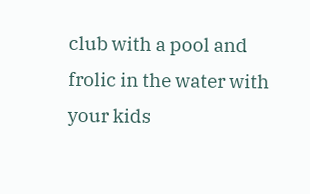club with a pool and frolic in the water with your kids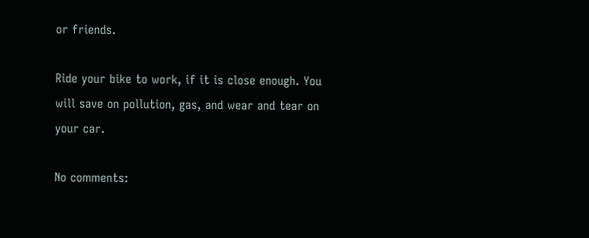or friends.

Ride your bike to work, if it is close enough. You will save on pollution, gas, and wear and tear on your car.

No comments: